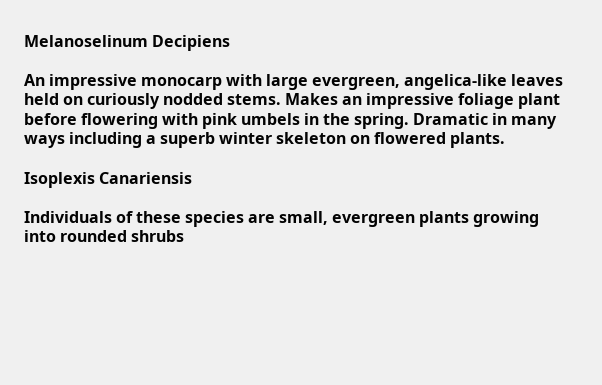Melanoselinum Decipiens

An impressive monocarp with large evergreen, angelica-like leaves held on curiously nodded stems. Makes an impressive foliage plant before flowering with pink umbels in the spring. Dramatic in many ways including a superb winter skeleton on flowered plants.

Isoplexis Canariensis

Individuals of these species are small, evergreen plants growing into rounded shrubs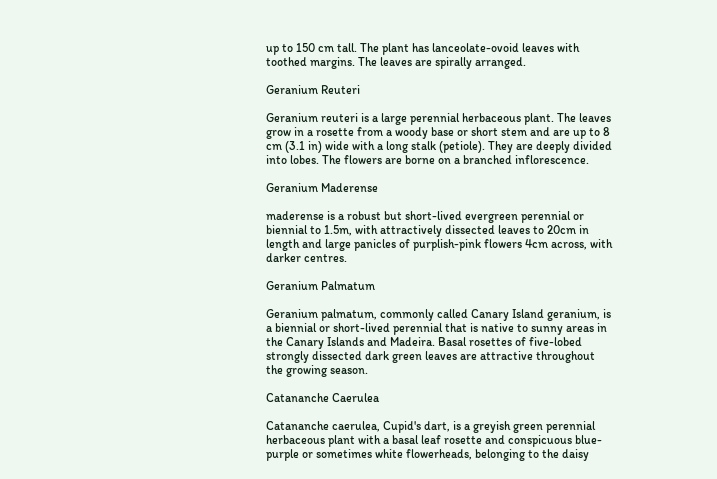up to 150 cm tall. The plant has lanceolate-ovoid leaves with toothed margins. The leaves are spirally arranged.

Geranium Reuteri

Geranium reuteri is a large perennial herbaceous plant. The leaves grow in a rosette from a woody base or short stem and are up to 8 cm (3.1 in) wide with a long stalk (petiole). They are deeply divided into lobes. The flowers are borne on a branched inflorescence.

Geranium Maderense

maderense is a robust but short-lived evergreen perennial or biennial to 1.5m, with attractively dissected leaves to 20cm in length and large panicles of purplish-pink flowers 4cm across, with darker centres.

Geranium Palmatum

Geranium palmatum, commonly called Canary Island geranium, is a biennial or short-lived perennial that is native to sunny areas in the Canary Islands and Madeira. Basal rosettes of five-lobed strongly dissected dark green leaves are attractive throughout the growing season.

Catananche Caerulea

Catananche caerulea, Cupid's dart, is a greyish green perennial herbaceous plant with a basal leaf rosette and conspicuous blue-purple or sometimes white flowerheads, belonging to the daisy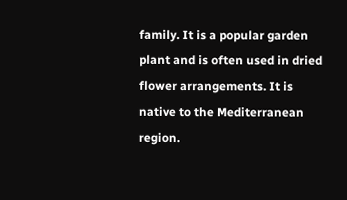family. It is a popular garden plant and is often used in dried flower arrangements. It is native to the Mediterranean region.